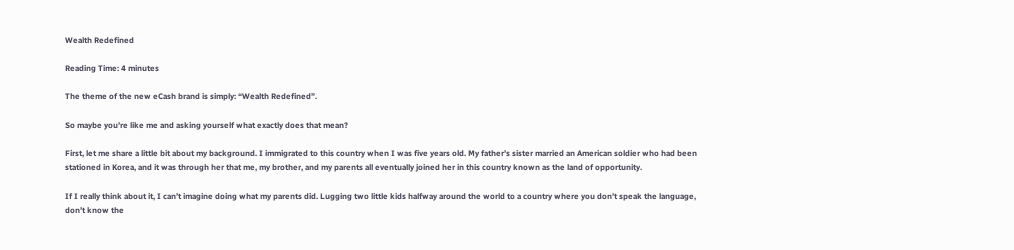Wealth Redefined

Reading Time: 4 minutes

The theme of the new eCash brand is simply: “Wealth Redefined”.

So maybe you’re like me and asking yourself what exactly does that mean?

First, let me share a little bit about my background. I immigrated to this country when I was five years old. My father’s sister married an American soldier who had been stationed in Korea, and it was through her that me, my brother, and my parents all eventually joined her in this country known as the land of opportunity.

If I really think about it, I can’t imagine doing what my parents did. Lugging two little kids halfway around the world to a country where you don’t speak the language, don’t know the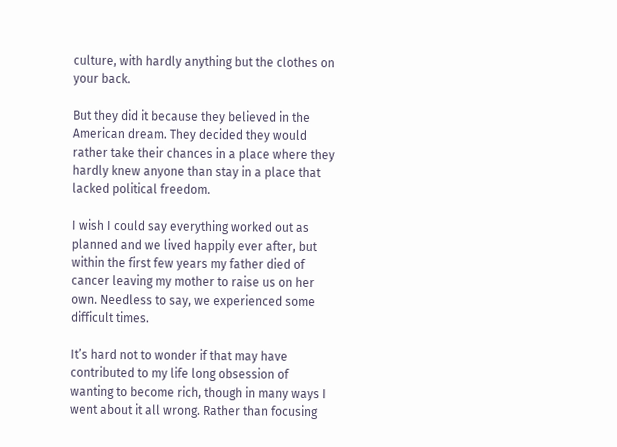culture, with hardly anything but the clothes on your back.

But they did it because they believed in the American dream. They decided they would rather take their chances in a place where they hardly knew anyone than stay in a place that lacked political freedom.

I wish I could say everything worked out as planned and we lived happily ever after, but within the first few years my father died of cancer leaving my mother to raise us on her own. Needless to say, we experienced some difficult times.

It’s hard not to wonder if that may have contributed to my life long obsession of wanting to become rich, though in many ways I went about it all wrong. Rather than focusing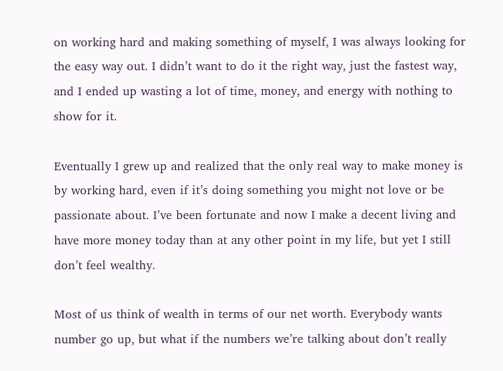on working hard and making something of myself, I was always looking for the easy way out. I didn’t want to do it the right way, just the fastest way, and I ended up wasting a lot of time, money, and energy with nothing to show for it.

Eventually I grew up and realized that the only real way to make money is by working hard, even if it’s doing something you might not love or be passionate about. I’ve been fortunate and now I make a decent living and have more money today than at any other point in my life, but yet I still don’t feel wealthy.

Most of us think of wealth in terms of our net worth. Everybody wants number go up, but what if the numbers we’re talking about don’t really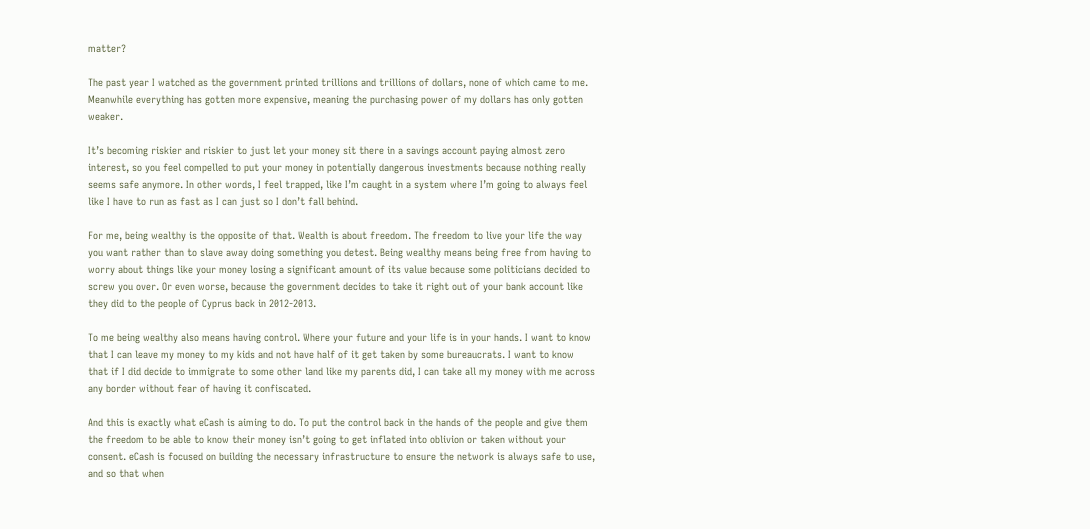matter?

The past year I watched as the government printed trillions and trillions of dollars, none of which came to me. Meanwhile everything has gotten more expensive, meaning the purchasing power of my dollars has only gotten weaker.

It’s becoming riskier and riskier to just let your money sit there in a savings account paying almost zero interest, so you feel compelled to put your money in potentially dangerous investments because nothing really seems safe anymore. In other words, I feel trapped, like I’m caught in a system where I’m going to always feel like I have to run as fast as I can just so I don’t fall behind.

For me, being wealthy is the opposite of that. Wealth is about freedom. The freedom to live your life the way you want rather than to slave away doing something you detest. Being wealthy means being free from having to worry about things like your money losing a significant amount of its value because some politicians decided to screw you over. Or even worse, because the government decides to take it right out of your bank account like they did to the people of Cyprus back in 2012-2013.

To me being wealthy also means having control. Where your future and your life is in your hands. I want to know that I can leave my money to my kids and not have half of it get taken by some bureaucrats. I want to know that if I did decide to immigrate to some other land like my parents did, I can take all my money with me across any border without fear of having it confiscated.

And this is exactly what eCash is aiming to do. To put the control back in the hands of the people and give them the freedom to be able to know their money isn’t going to get inflated into oblivion or taken without your consent. eCash is focused on building the necessary infrastructure to ensure the network is always safe to use, and so that when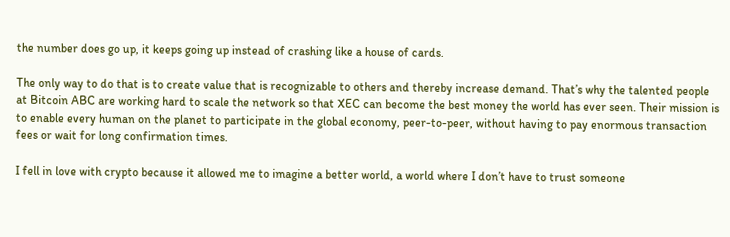the number does go up, it keeps going up instead of crashing like a house of cards.

The only way to do that is to create value that is recognizable to others and thereby increase demand. That’s why the talented people at Bitcoin ABC are working hard to scale the network so that XEC can become the best money the world has ever seen. Their mission is to enable every human on the planet to participate in the global economy, peer-to-peer, without having to pay enormous transaction fees or wait for long confirmation times.

I fell in love with crypto because it allowed me to imagine a better world, a world where I don’t have to trust someone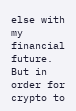else with my financial future. But in order for crypto to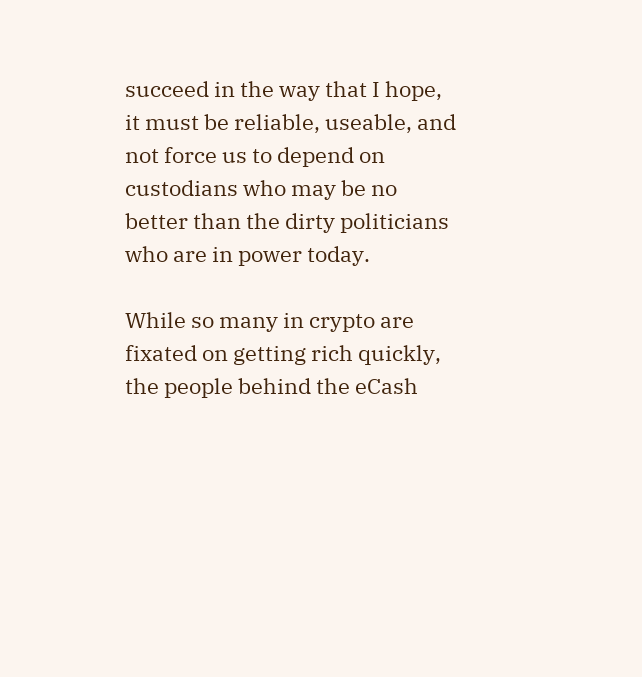succeed in the way that I hope, it must be reliable, useable, and not force us to depend on custodians who may be no better than the dirty politicians who are in power today.

While so many in crypto are fixated on getting rich quickly, the people behind the eCash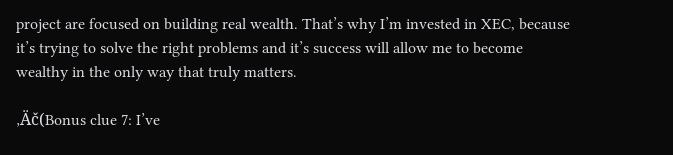project are focused on building real wealth. That’s why I’m invested in XEC, because it’s trying to solve the right problems and it’s success will allow me to become wealthy in the only way that truly matters.

‚Äč(Bonus clue 7: I’ve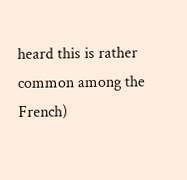heard this is rather common among the French)